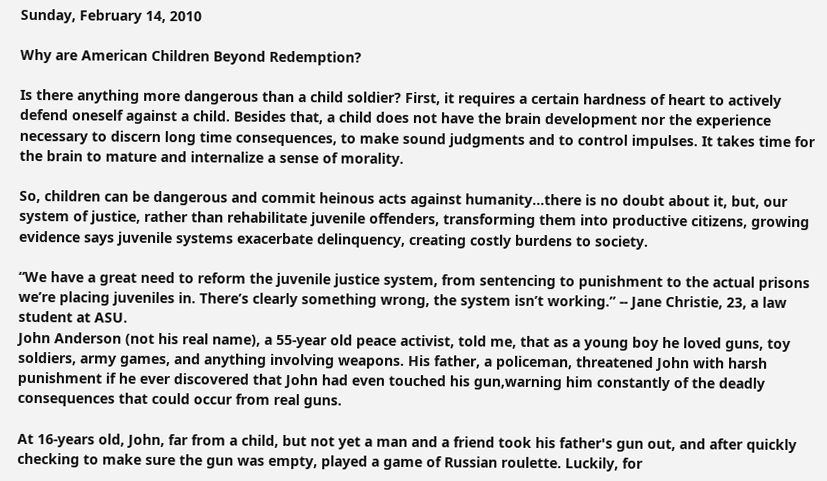Sunday, February 14, 2010

Why are American Children Beyond Redemption?

Is there anything more dangerous than a child soldier? First, it requires a certain hardness of heart to actively defend oneself against a child. Besides that, a child does not have the brain development nor the experience necessary to discern long time consequences, to make sound judgments and to control impulses. It takes time for the brain to mature and internalize a sense of morality.

So, children can be dangerous and commit heinous acts against humanity...there is no doubt about it, but, our system of justice, rather than rehabilitate juvenile offenders, transforming them into productive citizens, growing evidence says juvenile systems exacerbate delinquency, creating costly burdens to society.

“We have a great need to reform the juvenile justice system, from sentencing to punishment to the actual prisons we’re placing juveniles in. There’s clearly something wrong, the system isn’t working.” -- Jane Christie, 23, a law student at ASU.
John Anderson (not his real name), a 55-year old peace activist, told me, that as a young boy he loved guns, toy soldiers, army games, and anything involving weapons. His father, a policeman, threatened John with harsh punishment if he ever discovered that John had even touched his gun,warning him constantly of the deadly consequences that could occur from real guns.

At 16-years old, John, far from a child, but not yet a man and a friend took his father's gun out, and after quickly checking to make sure the gun was empty, played a game of Russian roulette. Luckily, for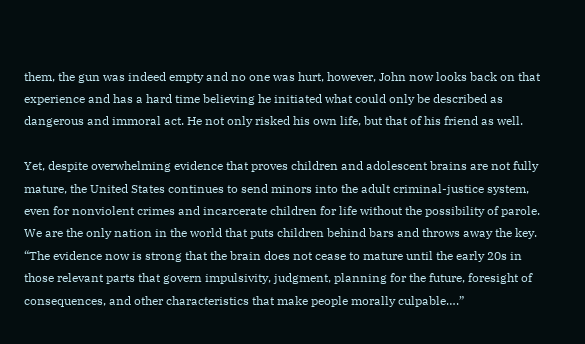them, the gun was indeed empty and no one was hurt, however, John now looks back on that experience and has a hard time believing he initiated what could only be described as dangerous and immoral act. He not only risked his own life, but that of his friend as well.

Yet, despite overwhelming evidence that proves children and adolescent brains are not fully mature, the United States continues to send minors into the adult criminal-justice system, even for nonviolent crimes and incarcerate children for life without the possibility of parole. We are the only nation in the world that puts children behind bars and throws away the key.
“The evidence now is strong that the brain does not cease to mature until the early 20s in those relevant parts that govern impulsivity, judgment, planning for the future, foresight of consequences, and other characteristics that make people morally culpable….”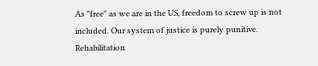As "free" as we are in the US, freedom to screw up is not included. Our system of justice is purely punitive. Rehabilitation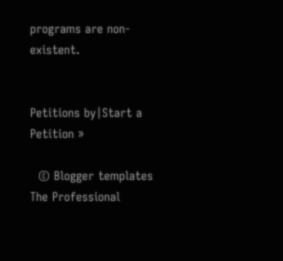programs are non-existent.


Petitions by|Start a Petition »

  © Blogger templates The Professional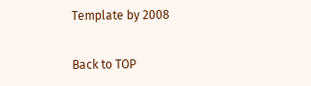Template by 2008

Back to TOP